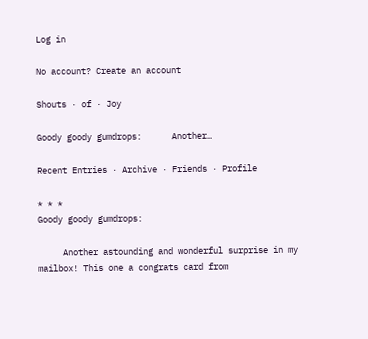Log in

No account? Create an account

Shouts · of · Joy

Goody goody gumdrops:      Another…

Recent Entries · Archive · Friends · Profile

* * *
Goody goody gumdrops:

     Another astounding and wonderful surprise in my mailbox! This one a congrats card from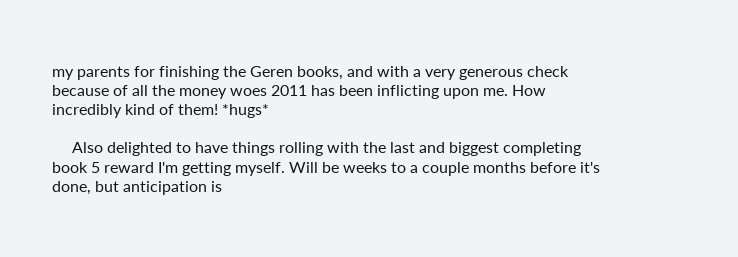my parents for finishing the Geren books, and with a very generous check because of all the money woes 2011 has been inflicting upon me. How incredibly kind of them! *hugs*

     Also delighted to have things rolling with the last and biggest completing book 5 reward I'm getting myself. Will be weeks to a couple months before it's done, but anticipation is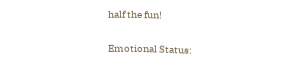half the fun!

Emotional Status: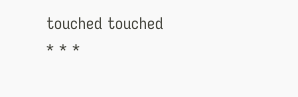touched touched
* * *